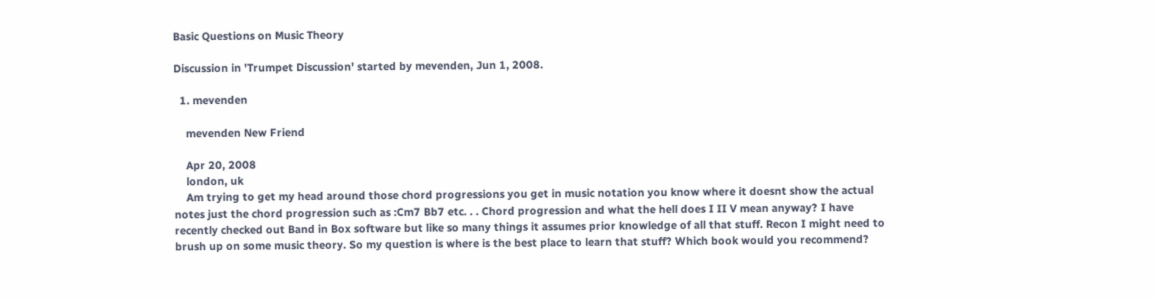Basic Questions on Music Theory

Discussion in 'Trumpet Discussion' started by mevenden, Jun 1, 2008.

  1. mevenden

    mevenden New Friend

    Apr 20, 2008
    london, uk
    Am trying to get my head around those chord progressions you get in music notation you know where it doesnt show the actual notes just the chord progression such as :Cm7 Bb7 etc. . . Chord progression and what the hell does I II V mean anyway? I have recently checked out Band in Box software but like so many things it assumes prior knowledge of all that stuff. Recon I might need to brush up on some music theory. So my question is where is the best place to learn that stuff? Which book would you recommend?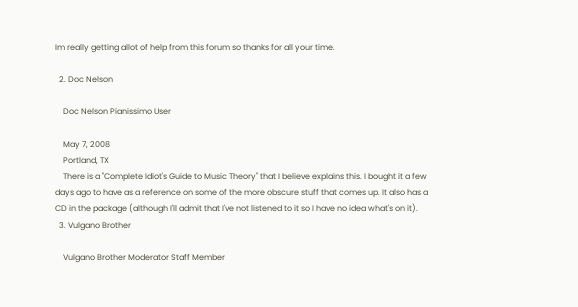Im really getting allot of help from this forum so thanks for all your time.

  2. Doc Nelson

    Doc Nelson Pianissimo User

    May 7, 2008
    Portland, TX
    There is a "Complete Idiot's Guide to Music Theory" that I believe explains this. I bought it a few days ago to have as a reference on some of the more obscure stuff that comes up. It also has a CD in the package (although I'll admit that I've not listened to it so I have no idea what's on it).
  3. Vulgano Brother

    Vulgano Brother Moderator Staff Member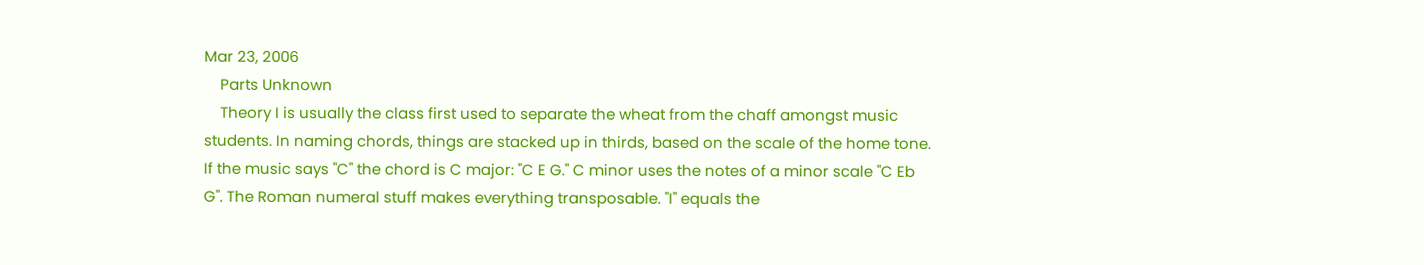Mar 23, 2006
    Parts Unknown
    Theory I is usually the class first used to separate the wheat from the chaff amongst music students. In naming chords, things are stacked up in thirds, based on the scale of the home tone. If the music says "C" the chord is C major: "C E G." C minor uses the notes of a minor scale "C Eb G". The Roman numeral stuff makes everything transposable. "I" equals the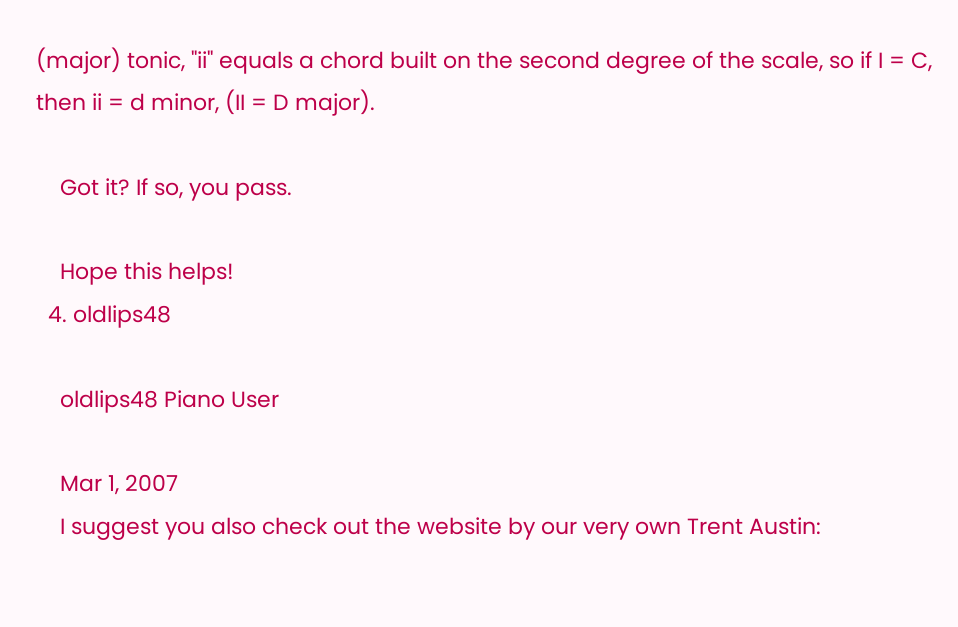(major) tonic, "ii" equals a chord built on the second degree of the scale, so if I = C, then ii = d minor, (II = D major).

    Got it? If so, you pass.

    Hope this helps!
  4. oldlips48

    oldlips48 Piano User

    Mar 1, 2007
    I suggest you also check out the website by our very own Trent Austin: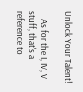Unlock Your Talent!

    As for the I, IV, V stuff, that's a reference to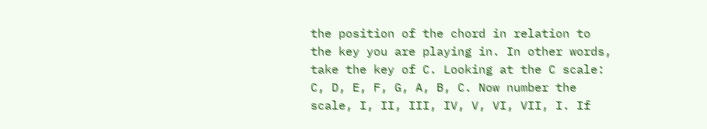the position of the chord in relation to the key you are playing in. In other words, take the key of C. Looking at the C scale: C, D, E, F, G, A, B, C. Now number the scale, I, II, III, IV, V, VI, VII, I. If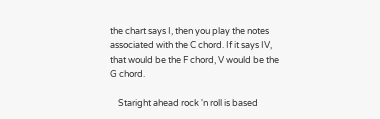the chart says I, then you play the notes associated with the C chord. If it says IV, that would be the F chord, V would be the G chord.

    Staright ahead rock 'n roll is based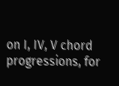on I, IV, V chord progressions, for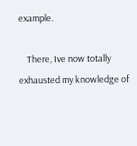example.

    There, Ive now totally exhausted my knowledge of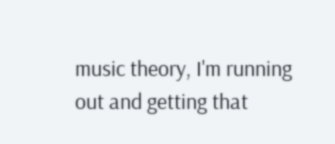music theory, I'm running out and getting that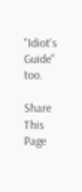"Idiot's Guide" too.

Share This Page